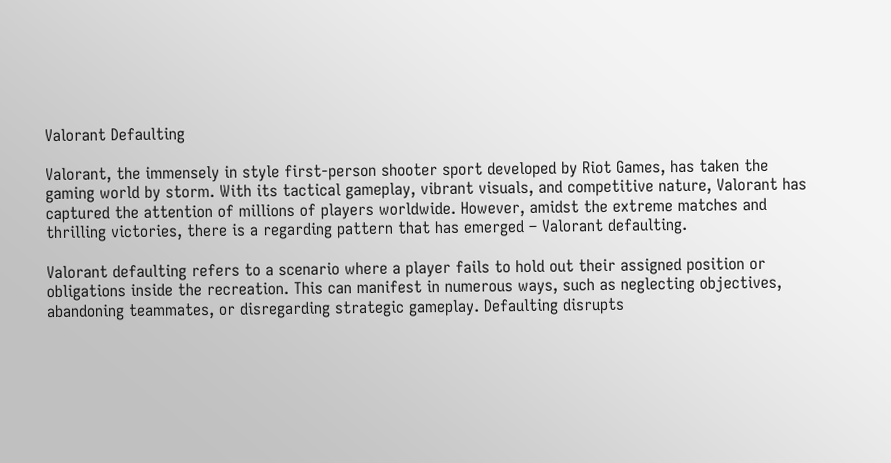Valorant Defaulting

Valorant, the immensely in style first-person shooter sport developed by Riot Games, has taken the gaming world by storm. With its tactical gameplay, vibrant visuals, and competitive nature, Valorant has captured the attention of millions of players worldwide. However, amidst the extreme matches and thrilling victories, there is a regarding pattern that has emerged – Valorant defaulting.

Valorant defaulting refers to a scenario where a player fails to hold out their assigned position or obligations inside the recreation. This can manifest in numerous ways, such as neglecting objectives, abandoning teammates, or disregarding strategic gameplay. Defaulting disrupts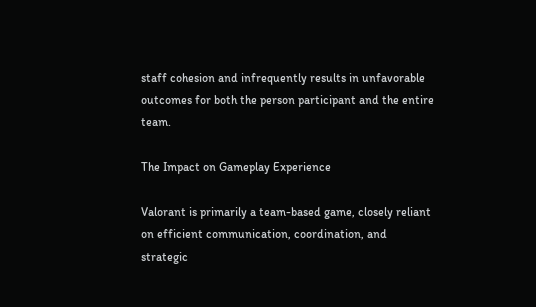staff cohesion and infrequently results in unfavorable outcomes for both the person participant and the entire team.

The Impact on Gameplay Experience

Valorant is primarily a team-based game, closely reliant on efficient communication, coordination, and strategic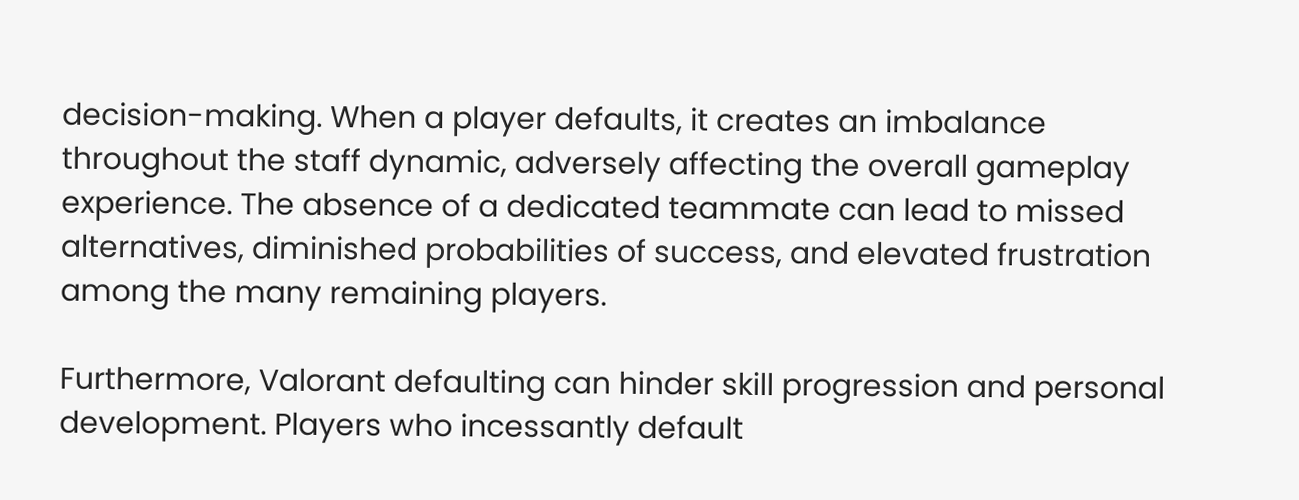decision-making. When a player defaults, it creates an imbalance throughout the staff dynamic, adversely affecting the overall gameplay experience. The absence of a dedicated teammate can lead to missed alternatives, diminished probabilities of success, and elevated frustration among the many remaining players.

Furthermore, Valorant defaulting can hinder skill progression and personal development. Players who incessantly default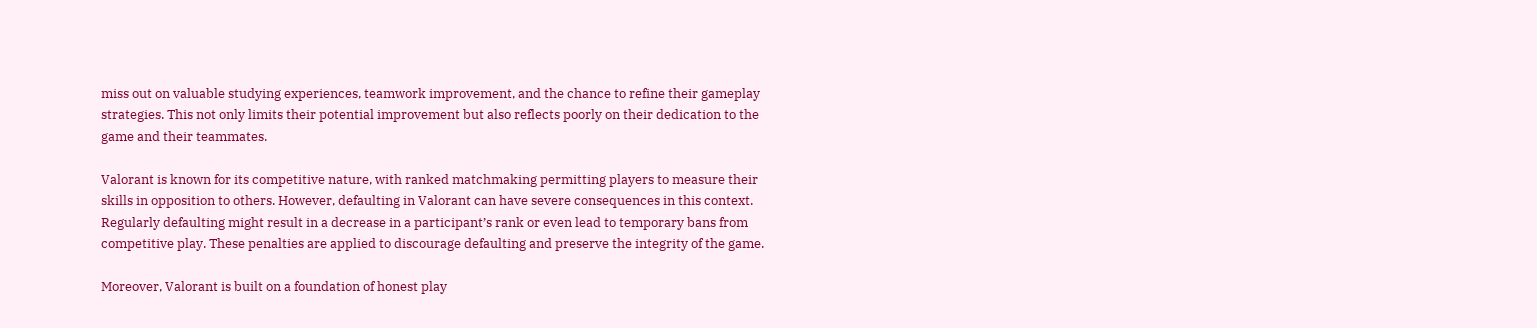miss out on valuable studying experiences, teamwork improvement, and the chance to refine their gameplay strategies. This not only limits their potential improvement but also reflects poorly on their dedication to the game and their teammates.

Valorant is known for its competitive nature, with ranked matchmaking permitting players to measure their skills in opposition to others. However, defaulting in Valorant can have severe consequences in this context. Regularly defaulting might result in a decrease in a participant’s rank or even lead to temporary bans from competitive play. These penalties are applied to discourage defaulting and preserve the integrity of the game.

Moreover, Valorant is built on a foundation of honest play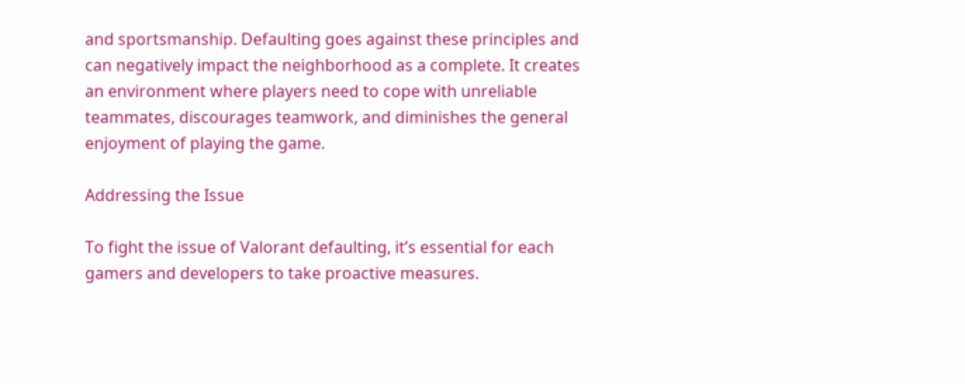and sportsmanship. Defaulting goes against these principles and can negatively impact the neighborhood as a complete. It creates an environment where players need to cope with unreliable teammates, discourages teamwork, and diminishes the general enjoyment of playing the game.

Addressing the Issue

To fight the issue of Valorant defaulting, it’s essential for each gamers and developers to take proactive measures.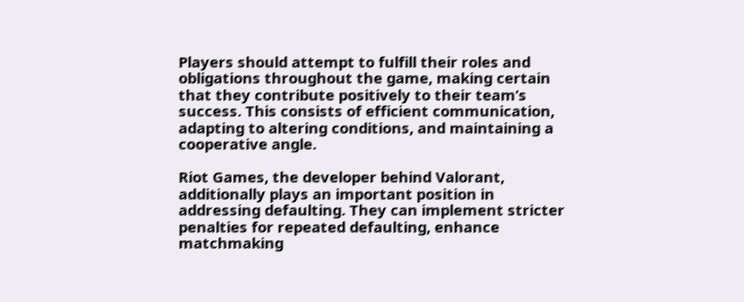Players should attempt to fulfill their roles and obligations throughout the game, making certain that they contribute positively to their team’s success. This consists of efficient communication, adapting to altering conditions, and maintaining a cooperative angle.

Riot Games, the developer behind Valorant, additionally plays an important position in addressing defaulting. They can implement stricter penalties for repeated defaulting, enhance matchmaking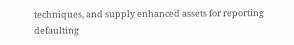techniques, and supply enhanced assets for reporting defaulting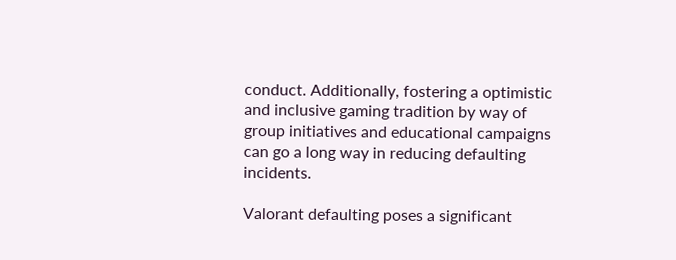conduct. Additionally, fostering a optimistic and inclusive gaming tradition by way of group initiatives and educational campaigns can go a long way in reducing defaulting incidents.

Valorant defaulting poses a significant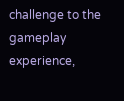challenge to the gameplay experience,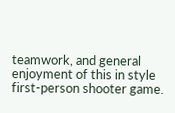teamwork, and general enjoyment of this in style first-person shooter game.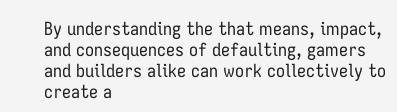By understanding the that means, impact, and consequences of defaulting, gamers and builders alike can work collectively to create a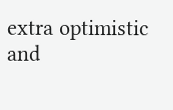extra optimistic and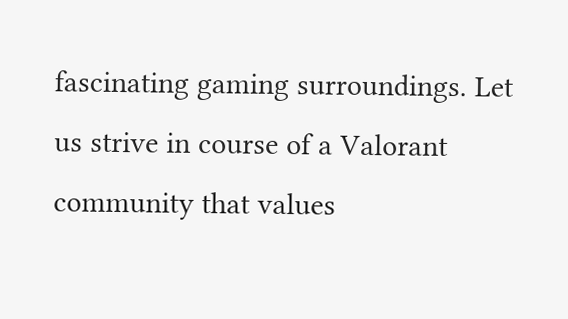fascinating gaming surroundings. Let us strive in course of a Valorant community that values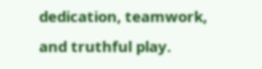dedication, teamwork, and truthful play.